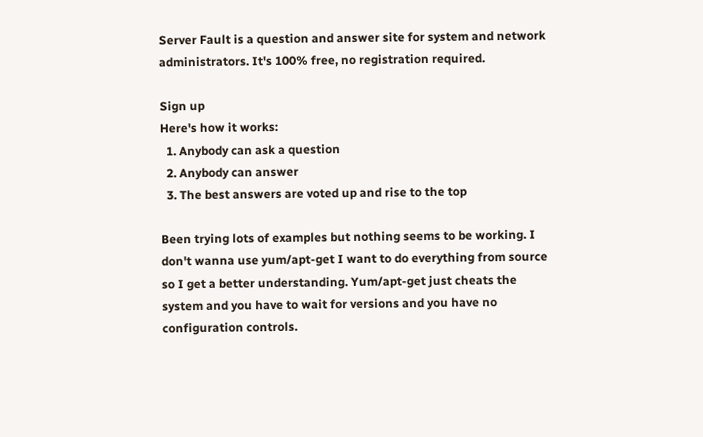Server Fault is a question and answer site for system and network administrators. It's 100% free, no registration required.

Sign up
Here's how it works:
  1. Anybody can ask a question
  2. Anybody can answer
  3. The best answers are voted up and rise to the top

Been trying lots of examples but nothing seems to be working. I don't wanna use yum/apt-get I want to do everything from source so I get a better understanding. Yum/apt-get just cheats the system and you have to wait for versions and you have no configuration controls.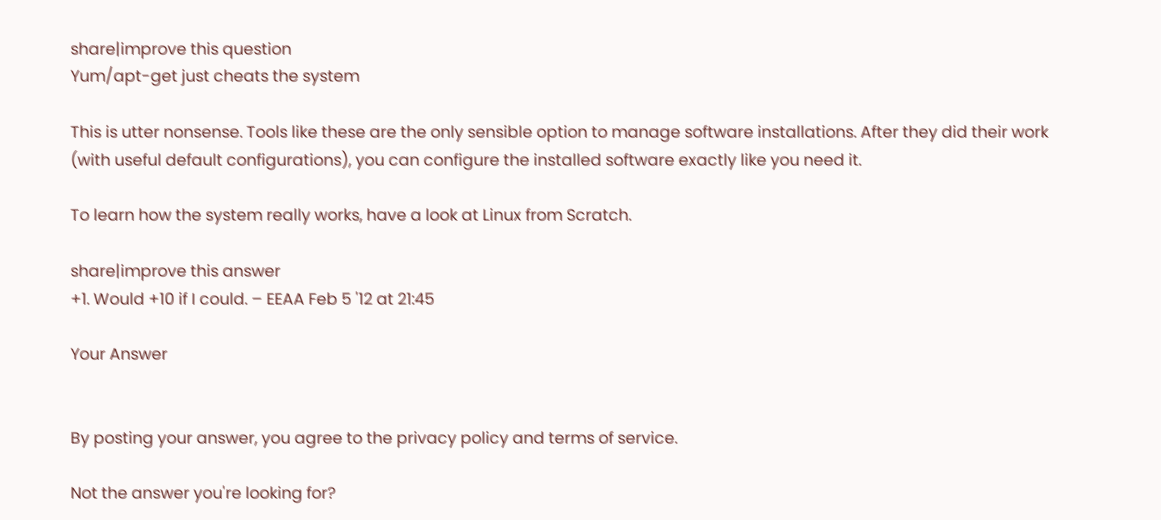share|improve this question
Yum/apt-get just cheats the system

This is utter nonsense. Tools like these are the only sensible option to manage software installations. After they did their work (with useful default configurations), you can configure the installed software exactly like you need it.

To learn how the system really works, have a look at Linux from Scratch.

share|improve this answer
+1. Would +10 if I could. – EEAA Feb 5 '12 at 21:45

Your Answer


By posting your answer, you agree to the privacy policy and terms of service.

Not the answer you're looking for?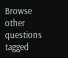Browse other questions tagged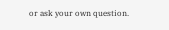or ask your own question.